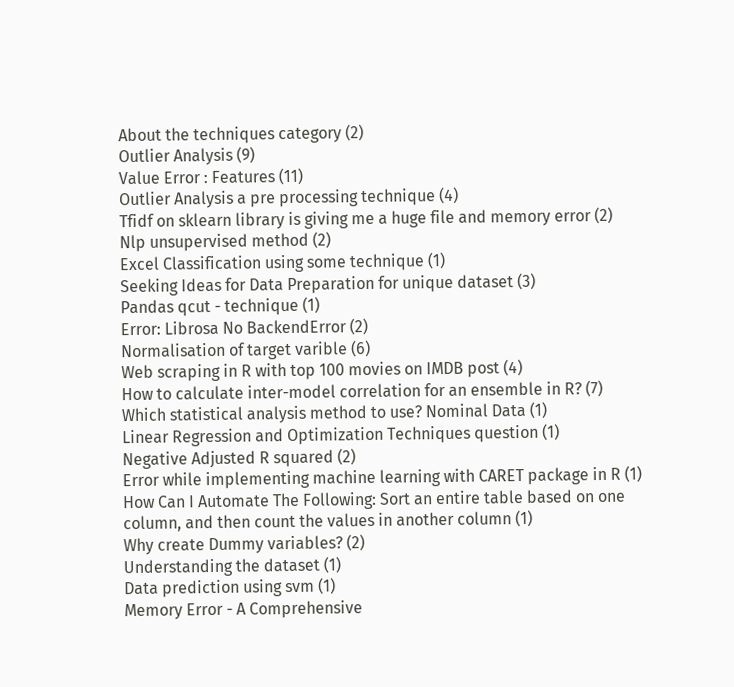About the techniques category (2)
Outlier Analysis (9)
Value Error : Features (11)
Outlier Analysis a pre processing technique (4)
Tfidf on sklearn library is giving me a huge file and memory error (2)
Nlp unsupervised method (2)
Excel Classification using some technique (1)
Seeking Ideas for Data Preparation for unique dataset (3)
Pandas qcut - technique (1)
Error: Librosa No BackendError (2)
Normalisation of target varible (6)
Web scraping in R with top 100 movies on IMDB post (4)
How to calculate inter-model correlation for an ensemble in R? (7)
Which statistical analysis method to use? Nominal Data (1)
Linear Regression and Optimization Techniques question (1)
Negative Adjusted R squared (2)
Error while implementing machine learning with CARET package in R (1)
How Can I Automate The Following: Sort an entire table based on one column, and then count the values in another column (1)
Why create Dummy variables? (2)
Understanding the dataset (1)
Data prediction using svm (1)
Memory Error - A Comprehensive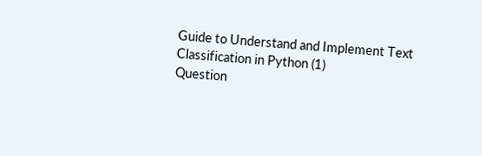Guide to Understand and Implement Text Classification in Python (1)
Question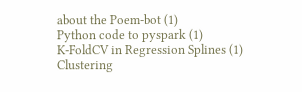about the Poem-bot (1)
Python code to pyspark (1)
K-FoldCV in Regression Splines (1)
Clustering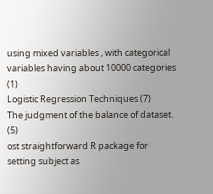using mixed variables , with categorical variables having about 10000 categories (1)
Logistic Regression Techniques (7)
The judgment of the balance of dataset. (5)
ost straightforward R package for setting subject as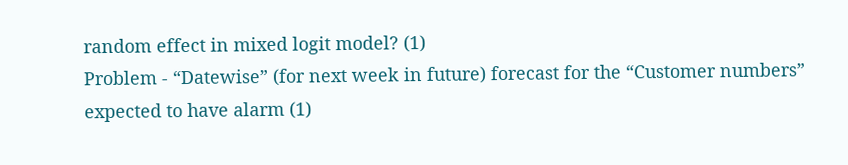random effect in mixed logit model? (1)
Problem - “Datewise” (for next week in future) forecast for the “Customer numbers” expected to have alarm (1)